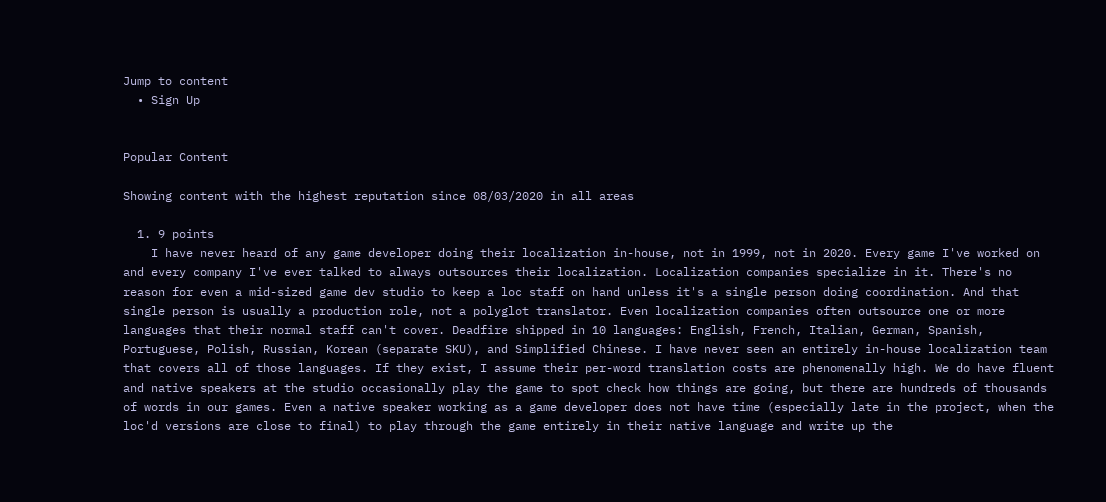Jump to content
  • Sign Up


Popular Content

Showing content with the highest reputation since 08/03/2020 in all areas

  1. 9 points
    I have never heard of any game developer doing their localization in-house, not in 1999, not in 2020. Every game I've worked on and every company I've ever talked to always outsources their localization. Localization companies specialize in it. There's no reason for even a mid-sized game dev studio to keep a loc staff on hand unless it's a single person doing coordination. And that single person is usually a production role, not a polyglot translator. Even localization companies often outsource one or more languages that their normal staff can't cover. Deadfire shipped in 10 languages: English, French, Italian, German, Spanish, Portuguese, Polish, Russian, Korean (separate SKU), and Simplified Chinese. I have never seen an entirely in-house localization team that covers all of those languages. If they exist, I assume their per-word translation costs are phenomenally high. We do have fluent and native speakers at the studio occasionally play the game to spot check how things are going, but there are hundreds of thousands of words in our games. Even a native speaker working as a game developer does not have time (especially late in the project, when the loc'd versions are close to final) to play through the game entirely in their native language and write up the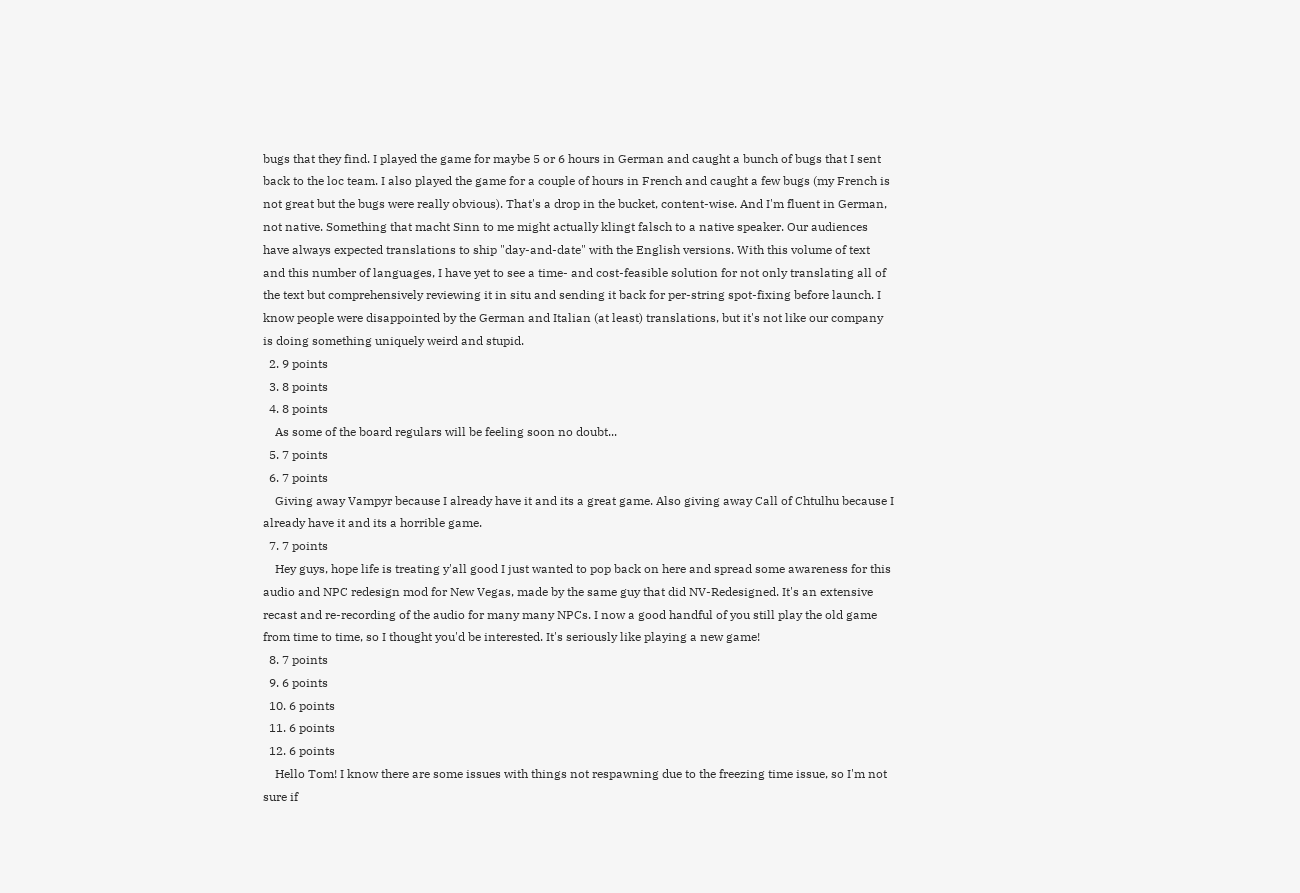bugs that they find. I played the game for maybe 5 or 6 hours in German and caught a bunch of bugs that I sent back to the loc team. I also played the game for a couple of hours in French and caught a few bugs (my French is not great but the bugs were really obvious). That's a drop in the bucket, content-wise. And I'm fluent in German, not native. Something that macht Sinn to me might actually klingt falsch to a native speaker. Our audiences have always expected translations to ship "day-and-date" with the English versions. With this volume of text and this number of languages, I have yet to see a time- and cost-feasible solution for not only translating all of the text but comprehensively reviewing it in situ and sending it back for per-string spot-fixing before launch. I know people were disappointed by the German and Italian (at least) translations, but it's not like our company is doing something uniquely weird and stupid.
  2. 9 points
  3. 8 points
  4. 8 points
    As some of the board regulars will be feeling soon no doubt...
  5. 7 points
  6. 7 points
    Giving away Vampyr because I already have it and its a great game. Also giving away Call of Chtulhu because I already have it and its a horrible game.
  7. 7 points
    Hey guys, hope life is treating y'all good I just wanted to pop back on here and spread some awareness for this audio and NPC redesign mod for New Vegas, made by the same guy that did NV-Redesigned. It's an extensive recast and re-recording of the audio for many many NPCs. I now a good handful of you still play the old game from time to time, so I thought you'd be interested. It's seriously like playing a new game!
  8. 7 points
  9. 6 points
  10. 6 points
  11. 6 points
  12. 6 points
    Hello Tom! I know there are some issues with things not respawning due to the freezing time issue, so I'm not sure if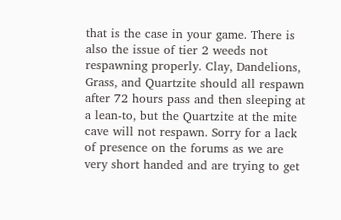that is the case in your game. There is also the issue of tier 2 weeds not respawning properly. Clay, Dandelions, Grass, and Quartzite should all respawn after 72 hours pass and then sleeping at a lean-to, but the Quartzite at the mite cave will not respawn. Sorry for a lack of presence on the forums as we are very short handed and are trying to get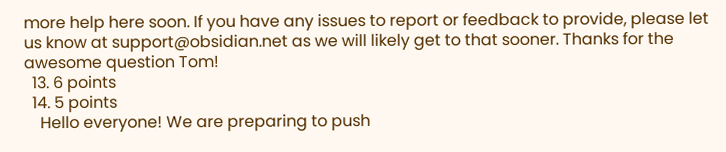more help here soon. If you have any issues to report or feedback to provide, please let us know at support@obsidian.net as we will likely get to that sooner. Thanks for the awesome question Tom!
  13. 6 points
  14. 5 points
    Hello everyone! We are preparing to push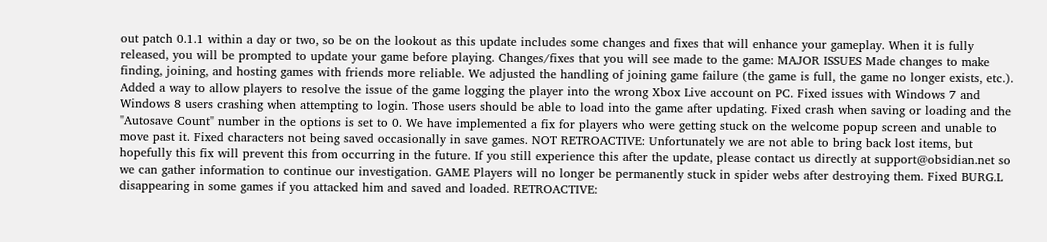out patch 0.1.1 within a day or two, so be on the lookout as this update includes some changes and fixes that will enhance your gameplay. When it is fully released, you will be prompted to update your game before playing. Changes/fixes that you will see made to the game: MAJOR ISSUES Made changes to make finding, joining, and hosting games with friends more reliable. We adjusted the handling of joining game failure (the game is full, the game no longer exists, etc.). Added a way to allow players to resolve the issue of the game logging the player into the wrong Xbox Live account on PC. Fixed issues with Windows 7 and Windows 8 users crashing when attempting to login. Those users should be able to load into the game after updating. Fixed crash when saving or loading and the "Autosave Count" number in the options is set to 0. We have implemented a fix for players who were getting stuck on the welcome popup screen and unable to move past it. Fixed characters not being saved occasionally in save games. NOT RETROACTIVE: Unfortunately we are not able to bring back lost items, but hopefully this fix will prevent this from occurring in the future. If you still experience this after the update, please contact us directly at support@obsidian.net so we can gather information to continue our investigation. GAME Players will no longer be permanently stuck in spider webs after destroying them. Fixed BURG.L disappearing in some games if you attacked him and saved and loaded. RETROACTIVE: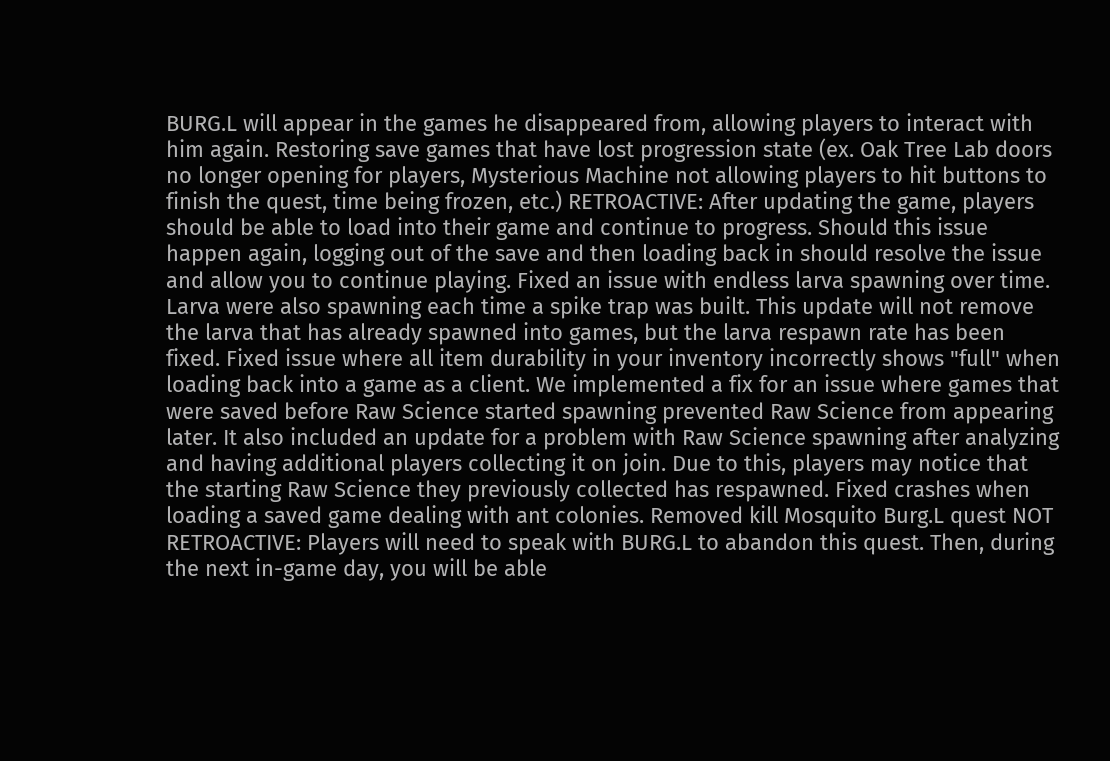BURG.L will appear in the games he disappeared from, allowing players to interact with him again. Restoring save games that have lost progression state (ex. Oak Tree Lab doors no longer opening for players, Mysterious Machine not allowing players to hit buttons to finish the quest, time being frozen, etc.) RETROACTIVE: After updating the game, players should be able to load into their game and continue to progress. Should this issue happen again, logging out of the save and then loading back in should resolve the issue and allow you to continue playing. Fixed an issue with endless larva spawning over time. Larva were also spawning each time a spike trap was built. This update will not remove the larva that has already spawned into games, but the larva respawn rate has been fixed. Fixed issue where all item durability in your inventory incorrectly shows "full" when loading back into a game as a client. We implemented a fix for an issue where games that were saved before Raw Science started spawning prevented Raw Science from appearing later. It also included an update for a problem with Raw Science spawning after analyzing and having additional players collecting it on join. Due to this, players may notice that the starting Raw Science they previously collected has respawned. Fixed crashes when loading a saved game dealing with ant colonies. Removed kill Mosquito Burg.L quest NOT RETROACTIVE: Players will need to speak with BURG.L to abandon this quest. Then, during the next in-game day, you will be able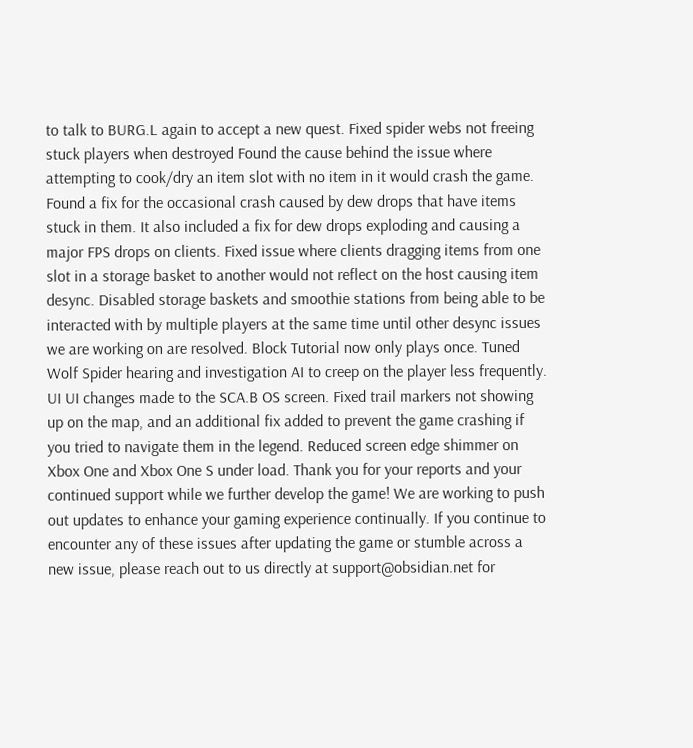to talk to BURG.L again to accept a new quest. Fixed spider webs not freeing stuck players when destroyed Found the cause behind the issue where attempting to cook/dry an item slot with no item in it would crash the game. Found a fix for the occasional crash caused by dew drops that have items stuck in them. It also included a fix for dew drops exploding and causing a major FPS drops on clients. Fixed issue where clients dragging items from one slot in a storage basket to another would not reflect on the host causing item desync. Disabled storage baskets and smoothie stations from being able to be interacted with by multiple players at the same time until other desync issues we are working on are resolved. Block Tutorial now only plays once. Tuned Wolf Spider hearing and investigation AI to creep on the player less frequently. UI UI changes made to the SCA.B OS screen. Fixed trail markers not showing up on the map, and an additional fix added to prevent the game crashing if you tried to navigate them in the legend. Reduced screen edge shimmer on Xbox One and Xbox One S under load. Thank you for your reports and your continued support while we further develop the game! We are working to push out updates to enhance your gaming experience continually. If you continue to encounter any of these issues after updating the game or stumble across a new issue, please reach out to us directly at support@obsidian.net for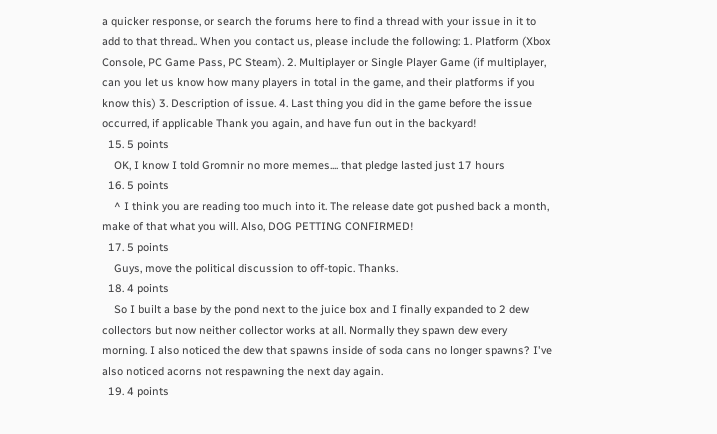a quicker response, or search the forums here to find a thread with your issue in it to add to that thread.. When you contact us, please include the following: 1. Platform (Xbox Console, PC Game Pass, PC Steam). 2. Multiplayer or Single Player Game (if multiplayer, can you let us know how many players in total in the game, and their platforms if you know this) 3. Description of issue. 4. Last thing you did in the game before the issue occurred, if applicable Thank you again, and have fun out in the backyard!
  15. 5 points
    OK, I know I told Gromnir no more memes.... that pledge lasted just 17 hours
  16. 5 points
    ^ I think you are reading too much into it. The release date got pushed back a month, make of that what you will. Also, DOG PETTING CONFIRMED!
  17. 5 points
    Guys, move the political discussion to off-topic. Thanks.
  18. 4 points
    So I built a base by the pond next to the juice box and I finally expanded to 2 dew collectors but now neither collector works at all. Normally they spawn dew every morning. I also noticed the dew that spawns inside of soda cans no longer spawns? I've also noticed acorns not respawning the next day again.
  19. 4 points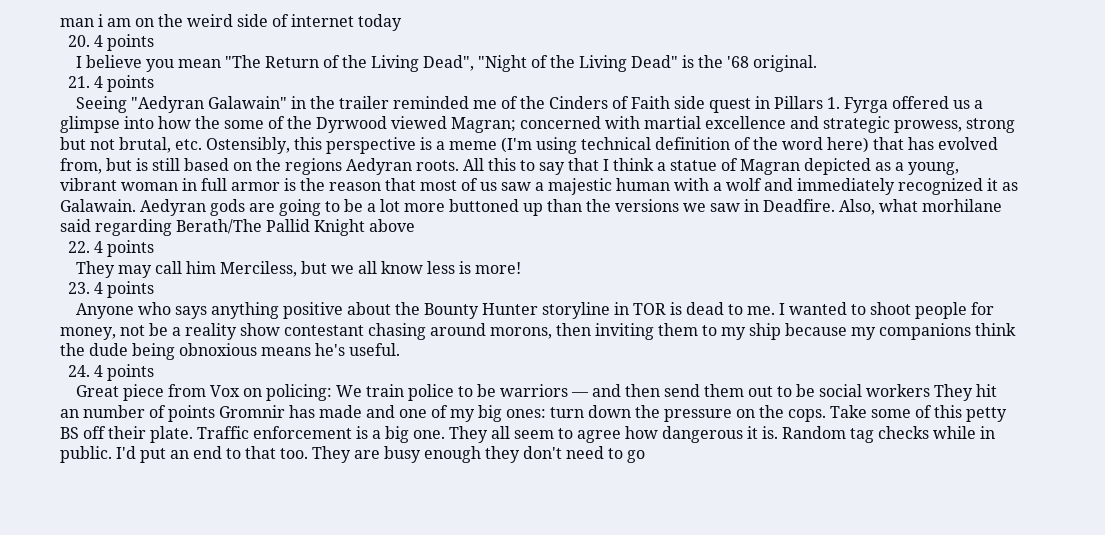man i am on the weird side of internet today
  20. 4 points
    I believe you mean "The Return of the Living Dead", "Night of the Living Dead" is the '68 original.
  21. 4 points
    Seeing "Aedyran Galawain" in the trailer reminded me of the Cinders of Faith side quest in Pillars 1. Fyrga offered us a glimpse into how the some of the Dyrwood viewed Magran; concerned with martial excellence and strategic prowess, strong but not brutal, etc. Ostensibly, this perspective is a meme (I'm using technical definition of the word here) that has evolved from, but is still based on the regions Aedyran roots. All this to say that I think a statue of Magran depicted as a young, vibrant woman in full armor is the reason that most of us saw a majestic human with a wolf and immediately recognized it as Galawain. Aedyran gods are going to be a lot more buttoned up than the versions we saw in Deadfire. Also, what morhilane said regarding Berath/The Pallid Knight above
  22. 4 points
    They may call him Merciless, but we all know less is more!
  23. 4 points
    Anyone who says anything positive about the Bounty Hunter storyline in TOR is dead to me. I wanted to shoot people for money, not be a reality show contestant chasing around morons, then inviting them to my ship because my companions think the dude being obnoxious means he's useful.
  24. 4 points
    Great piece from Vox on policing: We train police to be warriors — and then send them out to be social workers They hit an number of points Gromnir has made and one of my big ones: turn down the pressure on the cops. Take some of this petty BS off their plate. Traffic enforcement is a big one. They all seem to agree how dangerous it is. Random tag checks while in public. I'd put an end to that too. They are busy enough they don't need to go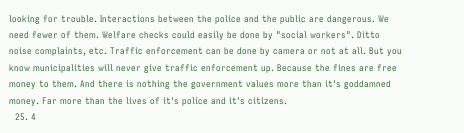looking for trouble. Interactions between the police and the public are dangerous. We need fewer of them. Welfare checks could easily be done by "social workers". Ditto noise complaints, etc. Traffic enforcement can be done by camera or not at all. But you know municipalities will never give traffic enforcement up. Because the fines are free money to them. And there is nothing the government values more than it's goddamned money. Far more than the lives of it's police and it's citizens.
  25. 4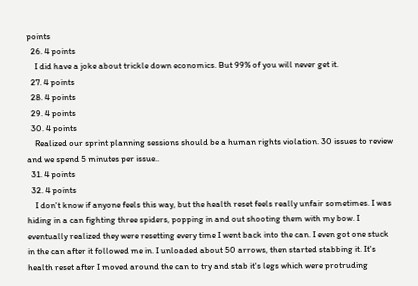points
  26. 4 points
    I did have a joke about trickle down economics. But 99% of you will never get it.
  27. 4 points
  28. 4 points
  29. 4 points
  30. 4 points
    Realized our sprint planning sessions should be a human rights violation. 30 issues to review and we spend 5 minutes per issue..
  31. 4 points
  32. 4 points
    I don't know if anyone feels this way, but the health reset feels really unfair sometimes. I was hiding in a can fighting three spiders, popping in and out shooting them with my bow. I eventually realized they were resetting every time I went back into the can. I even got one stuck in the can after it followed me in. I unloaded about 50 arrows, then started stabbing it. It's health reset after I moved around the can to try and stab it's legs which were protruding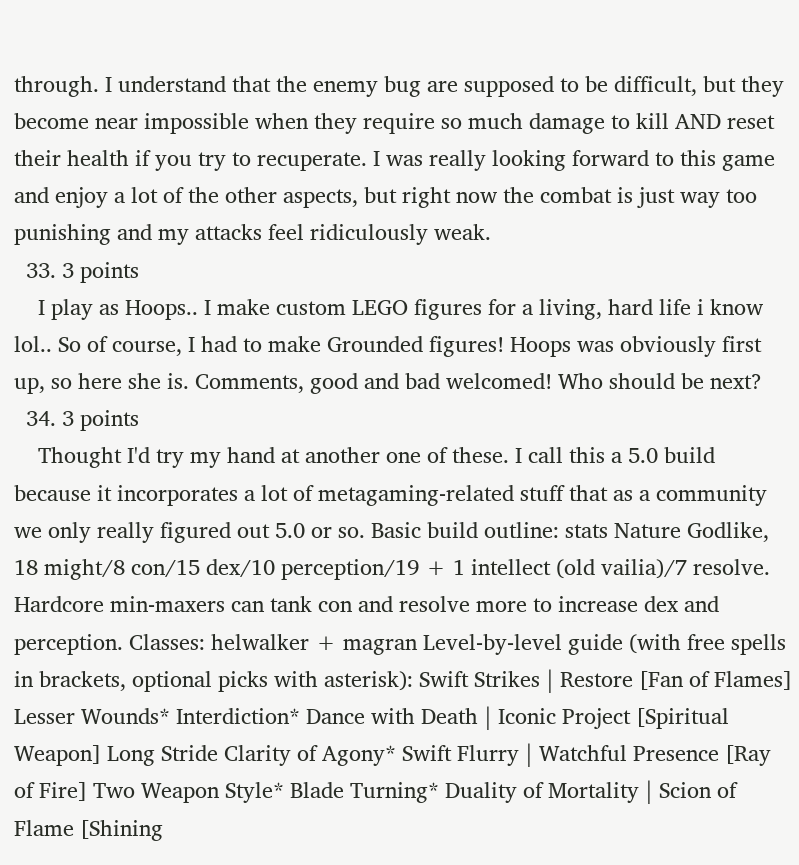through. I understand that the enemy bug are supposed to be difficult, but they become near impossible when they require so much damage to kill AND reset their health if you try to recuperate. I was really looking forward to this game and enjoy a lot of the other aspects, but right now the combat is just way too punishing and my attacks feel ridiculously weak.
  33. 3 points
    I play as Hoops.. I make custom LEGO figures for a living, hard life i know lol.. So of course, I had to make Grounded figures! Hoops was obviously first up, so here she is. Comments, good and bad welcomed! Who should be next?
  34. 3 points
    Thought I'd try my hand at another one of these. I call this a 5.0 build because it incorporates a lot of metagaming-related stuff that as a community we only really figured out 5.0 or so. Basic build outline: stats Nature Godlike, 18 might/8 con/15 dex/10 perception/19 + 1 intellect (old vailia)/7 resolve. Hardcore min-maxers can tank con and resolve more to increase dex and perception. Classes: helwalker + magran Level-by-level guide (with free spells in brackets, optional picks with asterisk): Swift Strikes | Restore [Fan of Flames] Lesser Wounds* Interdiction* Dance with Death | Iconic Project [Spiritual Weapon] Long Stride Clarity of Agony* Swift Flurry | Watchful Presence [Ray of Fire] Two Weapon Style* Blade Turning* Duality of Mortality | Scion of Flame [Shining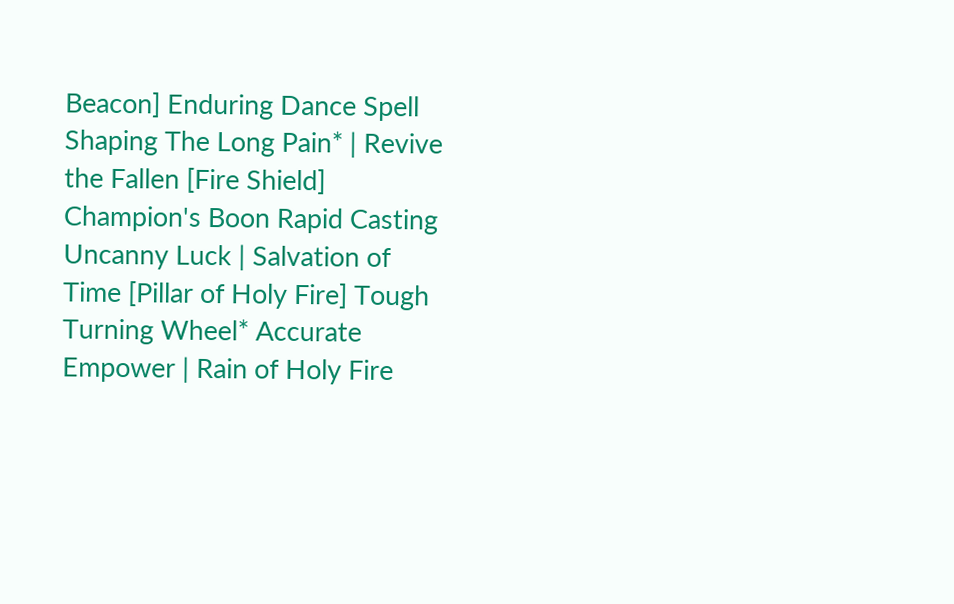Beacon] Enduring Dance Spell Shaping The Long Pain* | Revive the Fallen [Fire Shield] Champion's Boon Rapid Casting Uncanny Luck | Salvation of Time [Pillar of Holy Fire] Tough Turning Wheel* Accurate Empower | Rain of Holy Fire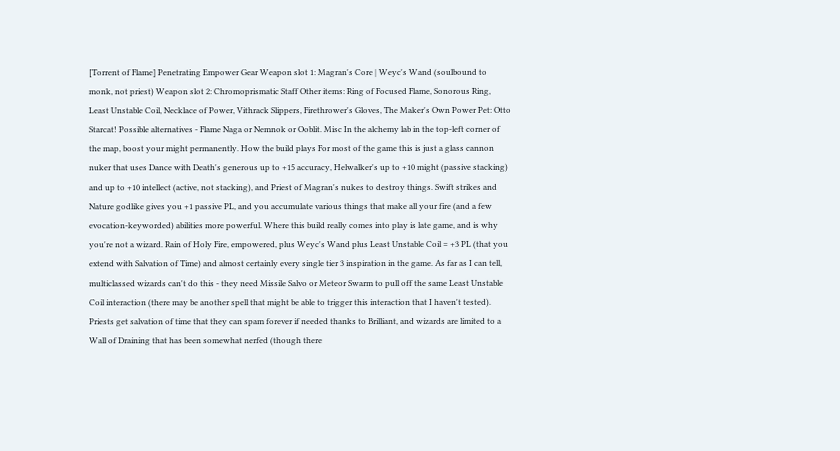[Torrent of Flame] Penetrating Empower Gear Weapon slot 1: Magran's Core | Weyc's Wand (soulbound to monk, not priest) Weapon slot 2: Chromoprismatic Staff Other items: Ring of Focused Flame, Sonorous Ring, Least Unstable Coil, Necklace of Power, Vithrack Slippers, Firethrower's Gloves, The Maker's Own Power Pet: Otto Starcat! Possible alternatives - Flame Naga or Nemnok or Ooblit. Misc In the alchemy lab in the top-left corner of the map, boost your might permanently. How the build plays For most of the game this is just a glass cannon nuker that uses Dance with Death's generous up to +15 accuracy, Helwalker's up to +10 might (passive stacking) and up to +10 intellect (active, not stacking), and Priest of Magran's nukes to destroy things. Swift strikes and Nature godlike gives you +1 passive PL, and you accumulate various things that make all your fire (and a few evocation-keyworded) abilities more powerful. Where this build really comes into play is late game, and is why you're not a wizard. Rain of Holy Fire, empowered, plus Weyc's Wand plus Least Unstable Coil = +3 PL (that you extend with Salvation of Time) and almost certainly every single tier 3 inspiration in the game. As far as I can tell, multiclassed wizards can't do this - they need Missile Salvo or Meteor Swarm to pull off the same Least Unstable Coil interaction (there may be another spell that might be able to trigger this interaction that I haven't tested). Priests get salvation of time that they can spam forever if needed thanks to Brilliant, and wizards are limited to a Wall of Draining that has been somewhat nerfed (though there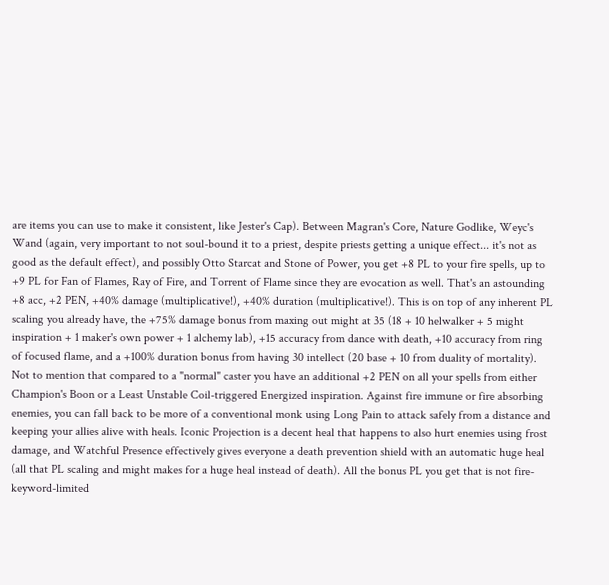are items you can use to make it consistent, like Jester's Cap). Between Magran's Core, Nature Godlike, Weyc's Wand (again, very important to not soul-bound it to a priest, despite priests getting a unique effect... it's not as good as the default effect), and possibly Otto Starcat and Stone of Power, you get +8 PL to your fire spells, up to +9 PL for Fan of Flames, Ray of Fire, and Torrent of Flame since they are evocation as well. That's an astounding +8 acc, +2 PEN, +40% damage (multiplicative!), +40% duration (multiplicative!). This is on top of any inherent PL scaling you already have, the +75% damage bonus from maxing out might at 35 (18 + 10 helwalker + 5 might inspiration + 1 maker's own power + 1 alchemy lab), +15 accuracy from dance with death, +10 accuracy from ring of focused flame, and a +100% duration bonus from having 30 intellect (20 base + 10 from duality of mortality). Not to mention that compared to a "normal" caster you have an additional +2 PEN on all your spells from either Champion's Boon or a Least Unstable Coil-triggered Energized inspiration. Against fire immune or fire absorbing enemies, you can fall back to be more of a conventional monk using Long Pain to attack safely from a distance and keeping your allies alive with heals. Iconic Projection is a decent heal that happens to also hurt enemies using frost damage, and Watchful Presence effectively gives everyone a death prevention shield with an automatic huge heal (all that PL scaling and might makes for a huge heal instead of death). All the bonus PL you get that is not fire-keyword-limited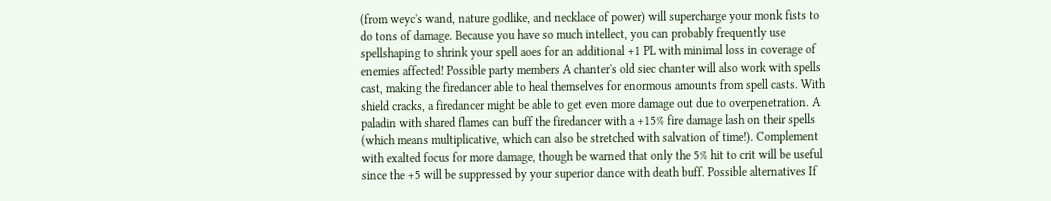(from weyc's wand, nature godlike, and necklace of power) will supercharge your monk fists to do tons of damage. Because you have so much intellect, you can probably frequently use spellshaping to shrink your spell aoes for an additional +1 PL with minimal loss in coverage of enemies affected! Possible party members A chanter's old siec chanter will also work with spells cast, making the firedancer able to heal themselves for enormous amounts from spell casts. With shield cracks, a firedancer might be able to get even more damage out due to overpenetration. A paladin with shared flames can buff the firedancer with a +15% fire damage lash on their spells (which means multiplicative, which can also be stretched with salvation of time!). Complement with exalted focus for more damage, though be warned that only the 5% hit to crit will be useful since the +5 will be suppressed by your superior dance with death buff. Possible alternatives If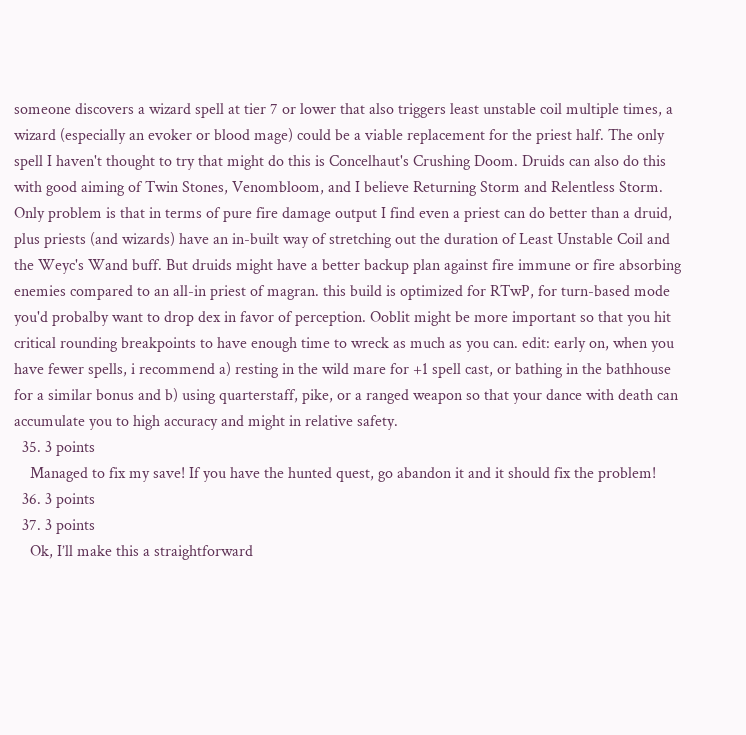someone discovers a wizard spell at tier 7 or lower that also triggers least unstable coil multiple times, a wizard (especially an evoker or blood mage) could be a viable replacement for the priest half. The only spell I haven't thought to try that might do this is Concelhaut's Crushing Doom. Druids can also do this with good aiming of Twin Stones, Venombloom, and I believe Returning Storm and Relentless Storm. Only problem is that in terms of pure fire damage output I find even a priest can do better than a druid, plus priests (and wizards) have an in-built way of stretching out the duration of Least Unstable Coil and the Weyc's Wand buff. But druids might have a better backup plan against fire immune or fire absorbing enemies compared to an all-in priest of magran. this build is optimized for RTwP, for turn-based mode you'd probalby want to drop dex in favor of perception. Ooblit might be more important so that you hit critical rounding breakpoints to have enough time to wreck as much as you can. edit: early on, when you have fewer spells, i recommend a) resting in the wild mare for +1 spell cast, or bathing in the bathhouse for a similar bonus and b) using quarterstaff, pike, or a ranged weapon so that your dance with death can accumulate you to high accuracy and might in relative safety.
  35. 3 points
    Managed to fix my save! If you have the hunted quest, go abandon it and it should fix the problem!
  36. 3 points
  37. 3 points
    Ok, I’ll make this a straightforward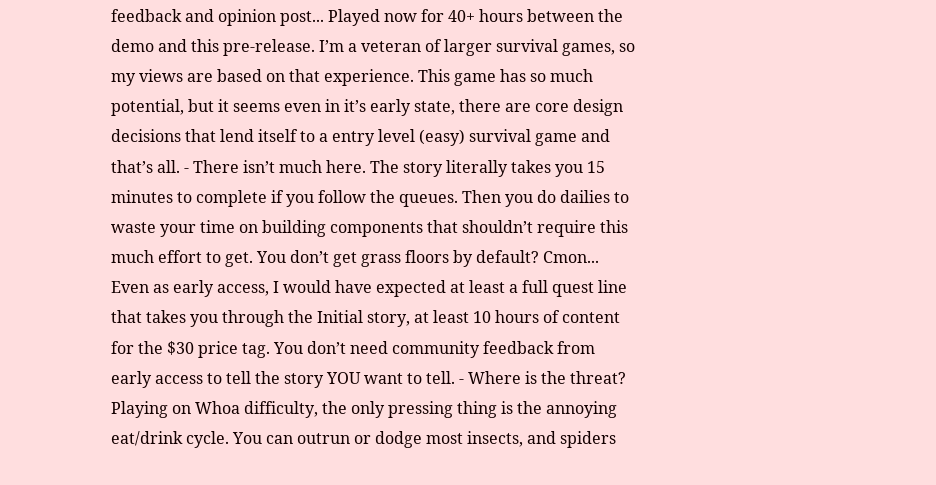feedback and opinion post... Played now for 40+ hours between the demo and this pre-release. I’m a veteran of larger survival games, so my views are based on that experience. This game has so much potential, but it seems even in it’s early state, there are core design decisions that lend itself to a entry level (easy) survival game and that’s all. - There isn’t much here. The story literally takes you 15 minutes to complete if you follow the queues. Then you do dailies to waste your time on building components that shouldn’t require this much effort to get. You don’t get grass floors by default? Cmon... Even as early access, I would have expected at least a full quest line that takes you through the Initial story, at least 10 hours of content for the $30 price tag. You don’t need community feedback from early access to tell the story YOU want to tell. - Where is the threat? Playing on Whoa difficulty, the only pressing thing is the annoying eat/drink cycle. You can outrun or dodge most insects, and spiders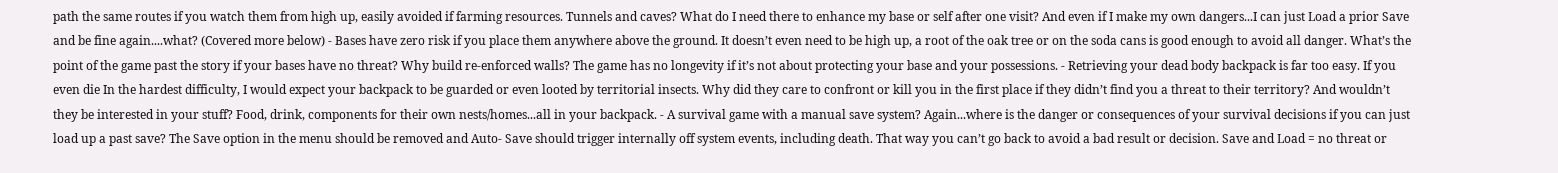path the same routes if you watch them from high up, easily avoided if farming resources. Tunnels and caves? What do I need there to enhance my base or self after one visit? And even if I make my own dangers...I can just Load a prior Save and be fine again....what? (Covered more below) - Bases have zero risk if you place them anywhere above the ground. It doesn’t even need to be high up, a root of the oak tree or on the soda cans is good enough to avoid all danger. What’s the point of the game past the story if your bases have no threat? Why build re-enforced walls? The game has no longevity if it’s not about protecting your base and your possessions. - Retrieving your dead body backpack is far too easy. If you even die In the hardest difficulty, I would expect your backpack to be guarded or even looted by territorial insects. Why did they care to confront or kill you in the first place if they didn’t find you a threat to their territory? And wouldn’t they be interested in your stuff? Food, drink, components for their own nests/homes...all in your backpack. - A survival game with a manual save system? Again...where is the danger or consequences of your survival decisions if you can just load up a past save? The Save option in the menu should be removed and Auto- Save should trigger internally off system events, including death. That way you can’t go back to avoid a bad result or decision. Save and Load = no threat or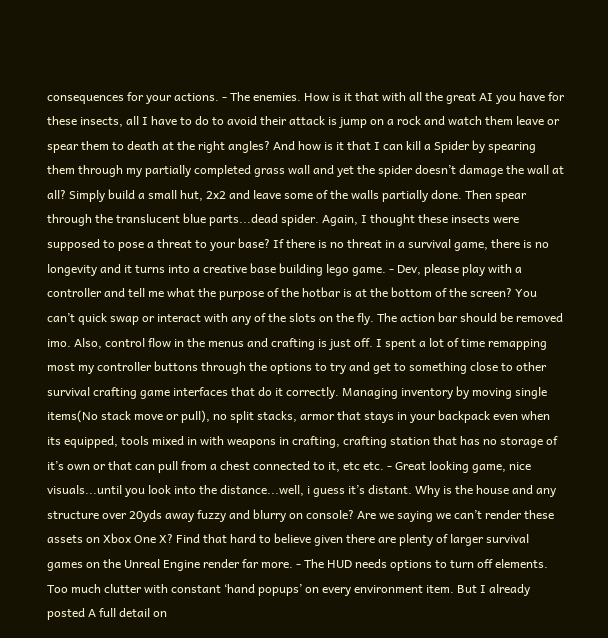consequences for your actions. - The enemies. How is it that with all the great AI you have for these insects, all I have to do to avoid their attack is jump on a rock and watch them leave or spear them to death at the right angles? And how is it that I can kill a Spider by spearing them through my partially completed grass wall and yet the spider doesn’t damage the wall at all? Simply build a small hut, 2x2 and leave some of the walls partially done. Then spear through the translucent blue parts...dead spider. Again, I thought these insects were supposed to pose a threat to your base? If there is no threat in a survival game, there is no longevity and it turns into a creative base building lego game. - Dev, please play with a controller and tell me what the purpose of the hotbar is at the bottom of the screen? You can’t quick swap or interact with any of the slots on the fly. The action bar should be removed imo. Also, control flow in the menus and crafting is just off. I spent a lot of time remapping most my controller buttons through the options to try and get to something close to other survival crafting game interfaces that do it correctly. Managing inventory by moving single items(No stack move or pull), no split stacks, armor that stays in your backpack even when its equipped, tools mixed in with weapons in crafting, crafting station that has no storage of it’s own or that can pull from a chest connected to it, etc etc. - Great looking game, nice visuals...until you look into the distance...well, i guess it’s distant. Why is the house and any structure over 20yds away fuzzy and blurry on console? Are we saying we can’t render these assets on Xbox One X? Find that hard to believe given there are plenty of larger survival games on the Unreal Engine render far more. - The HUD needs options to turn off elements. Too much clutter with constant ‘hand popups’ on every environment item. But I already posted A full detail on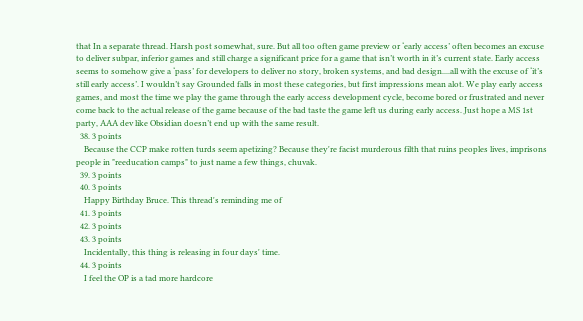that In a separate thread. Harsh post somewhat, sure. But all too often game preview or ‘early access’ often becomes an excuse to deliver subpar, inferior games and still charge a significant price for a game that isn’t worth in it’s current state. Early access seems to somehow give a ‘pass’ for developers to deliver no story, broken systems, and bad design....all with the excuse of ‘it’s still early access’. I wouldn’t say Grounded falls in most these categories, but first impressions mean alot. We play early access games, and most the time we play the game through the early access development cycle, become bored or frustrated and never come back to the actual release of the game because of the bad taste the game left us during early access. Just hope a MS 1st party, AAA dev like Obsidian doesn’t end up with the same result.
  38. 3 points
    Because the CCP make rotten turds seem apetizing? Because they're facist murderous filth that ruins peoples lives, imprisons people in "reeducation camps" to just name a few things, chuvak.
  39. 3 points
  40. 3 points
    Happy Birthday Bruce. This thread's reminding me of
  41. 3 points
  42. 3 points
  43. 3 points
    Incidentally, this thing is releasing in four days' time.
  44. 3 points
    I feel the OP is a tad more hardcore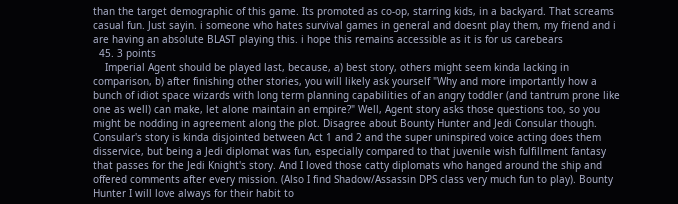than the target demographic of this game. Its promoted as co-op, starring kids, in a backyard. That screams casual fun. Just sayin. i someone who hates survival games in general and doesnt play them, my friend and i are having an absolute BLAST playing this. i hope this remains accessible as it is for us carebears
  45. 3 points
    Imperial Agent should be played last, because, a) best story, others might seem kinda lacking in comparison, b) after finishing other stories, you will likely ask yourself "Why and more importantly how a bunch of idiot space wizards with long term planning capabilities of an angry toddler (and tantrum prone like one as well) can make, let alone maintain an empire?" Well, Agent story asks those questions too, so you might be nodding in agreement along the plot. Disagree about Bounty Hunter and Jedi Consular though. Consular's story is kinda disjointed between Act 1 and 2 and the super uninspired voice acting does them disservice, but being a Jedi diplomat was fun, especially compared to that juvenile wish fulfillment fantasy that passes for the Jedi Knight's story. And I loved those catty diplomats who hanged around the ship and offered comments after every mission. (Also I find Shadow/Assassin DPS class very much fun to play). Bounty Hunter I will love always for their habit to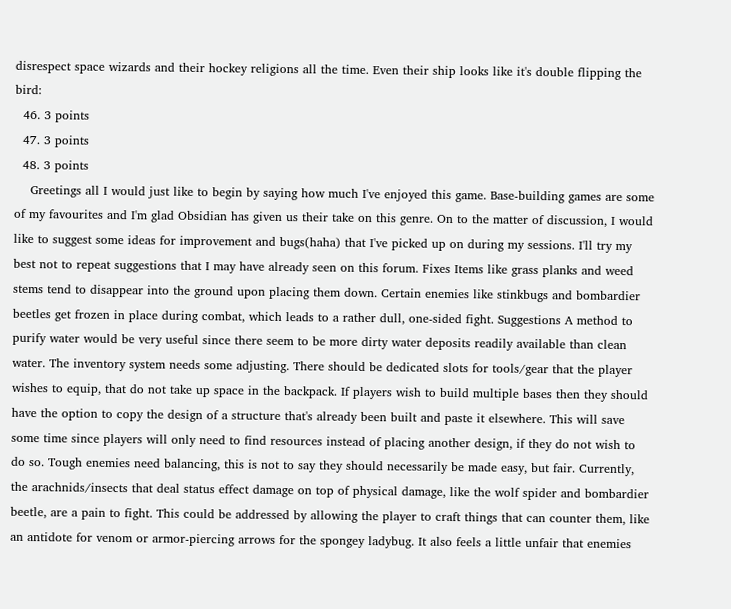disrespect space wizards and their hockey religions all the time. Even their ship looks like it's double flipping the bird:
  46. 3 points
  47. 3 points
  48. 3 points
    Greetings all I would just like to begin by saying how much I've enjoyed this game. Base-building games are some of my favourites and I'm glad Obsidian has given us their take on this genre. On to the matter of discussion, I would like to suggest some ideas for improvement and bugs(haha) that I've picked up on during my sessions. I'll try my best not to repeat suggestions that I may have already seen on this forum. Fixes Items like grass planks and weed stems tend to disappear into the ground upon placing them down. Certain enemies like stinkbugs and bombardier beetles get frozen in place during combat, which leads to a rather dull, one-sided fight. Suggestions A method to purify water would be very useful since there seem to be more dirty water deposits readily available than clean water. The inventory system needs some adjusting. There should be dedicated slots for tools/gear that the player wishes to equip, that do not take up space in the backpack. If players wish to build multiple bases then they should have the option to copy the design of a structure that's already been built and paste it elsewhere. This will save some time since players will only need to find resources instead of placing another design, if they do not wish to do so. Tough enemies need balancing, this is not to say they should necessarily be made easy, but fair. Currently, the arachnids/insects that deal status effect damage on top of physical damage, like the wolf spider and bombardier beetle, are a pain to fight. This could be addressed by allowing the player to craft things that can counter them, like an antidote for venom or armor-piercing arrows for the spongey ladybug. It also feels a little unfair that enemies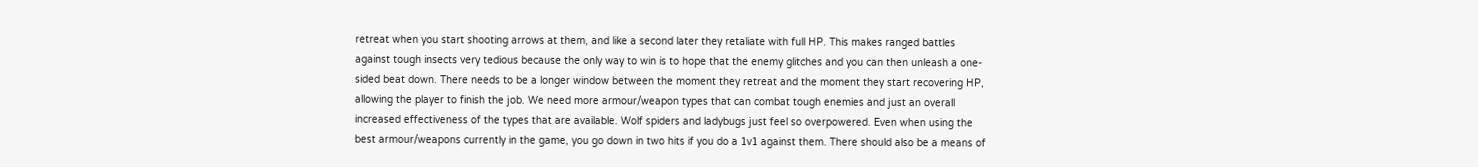retreat when you start shooting arrows at them, and like a second later they retaliate with full HP. This makes ranged battles against tough insects very tedious because the only way to win is to hope that the enemy glitches and you can then unleash a one-sided beat down. There needs to be a longer window between the moment they retreat and the moment they start recovering HP, allowing the player to finish the job. We need more armour/weapon types that can combat tough enemies and just an overall increased effectiveness of the types that are available. Wolf spiders and ladybugs just feel so overpowered. Even when using the best armour/weapons currently in the game, you go down in two hits if you do a 1v1 against them. There should also be a means of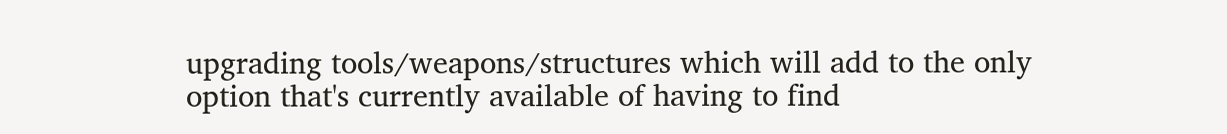upgrading tools/weapons/structures which will add to the only option that's currently available of having to find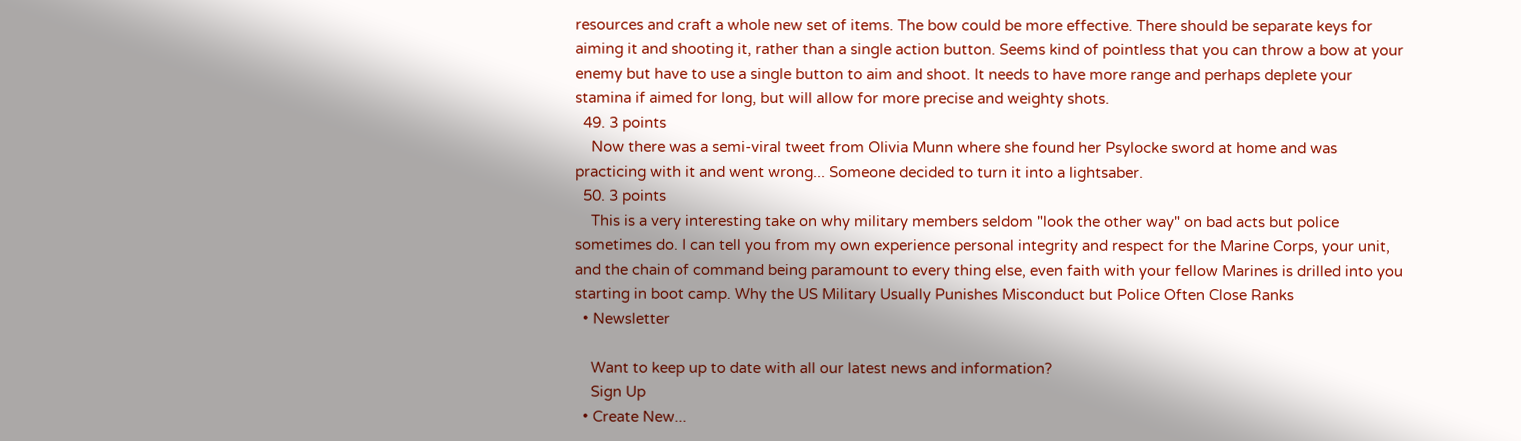resources and craft a whole new set of items. The bow could be more effective. There should be separate keys for aiming it and shooting it, rather than a single action button. Seems kind of pointless that you can throw a bow at your enemy but have to use a single button to aim and shoot. It needs to have more range and perhaps deplete your stamina if aimed for long, but will allow for more precise and weighty shots.
  49. 3 points
    Now there was a semi-viral tweet from Olivia Munn where she found her Psylocke sword at home and was practicing with it and went wrong... Someone decided to turn it into a lightsaber.
  50. 3 points
    This is a very interesting take on why military members seldom "look the other way" on bad acts but police sometimes do. I can tell you from my own experience personal integrity and respect for the Marine Corps, your unit, and the chain of command being paramount to every thing else, even faith with your fellow Marines is drilled into you starting in boot camp. Why the US Military Usually Punishes Misconduct but Police Often Close Ranks
  • Newsletter

    Want to keep up to date with all our latest news and information?
    Sign Up
  • Create New...